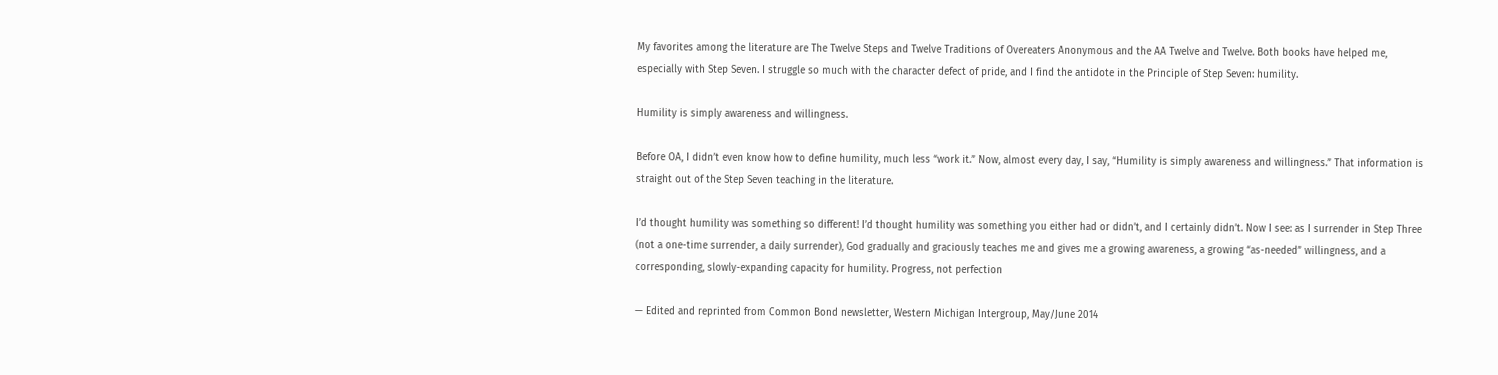My favorites among the literature are The Twelve Steps and Twelve Traditions of Overeaters Anonymous and the AA Twelve and Twelve. Both books have helped me, especially with Step Seven. I struggle so much with the character defect of pride, and I find the antidote in the Principle of Step Seven: humility.

Humility is simply awareness and willingness.

Before OA, I didn’t even know how to define humility, much less “work it.” Now, almost every day, I say, “Humility is simply awareness and willingness.” That information is straight out of the Step Seven teaching in the literature.

I’d thought humility was something so different! I’d thought humility was something you either had or didn’t, and I certainly didn’t. Now I see: as I surrender in Step Three (not a one-time surrender, a daily surrender), God gradually and graciously teaches me and gives me a growing awareness, a growing “as-needed” willingness, and a corresponding, slowly-expanding capacity for humility. Progress, not perfection

— Edited and reprinted from Common Bond newsletter, Western Michigan Intergroup, May/June 2014